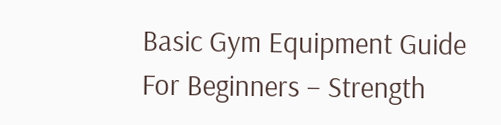Basic Gym Equipment Guide For Beginners – Strength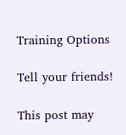Training Options

Tell your friends!

This post may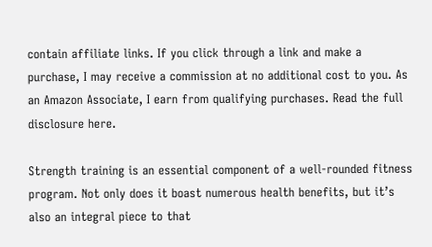contain affiliate links. If you click through a link and make a purchase, I may receive a commission at no additional cost to you. As an Amazon Associate, I earn from qualifying purchases. Read the full disclosure here.

Strength training is an essential component of a well-rounded fitness program. Not only does it boast numerous health benefits, but it’s also an integral piece to that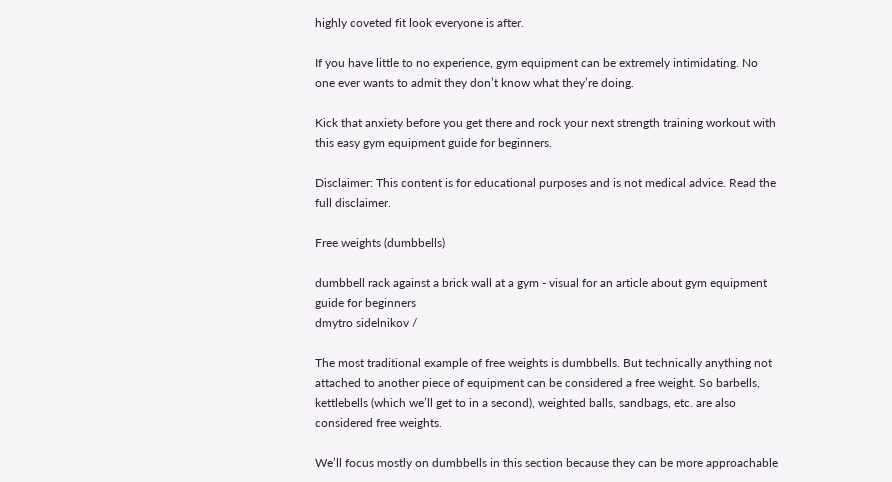highly coveted fit look everyone is after.

If you have little to no experience, gym equipment can be extremely intimidating. No one ever wants to admit they don’t know what they’re doing.

Kick that anxiety before you get there and rock your next strength training workout with this easy gym equipment guide for beginners.

Disclaimer: This content is for educational purposes and is not medical advice. Read the full disclaimer.

Free weights (dumbbells)

dumbbell rack against a brick wall at a gym - visual for an article about gym equipment guide for beginners
dmytro sidelnikov /

The most traditional example of free weights is dumbbells. But technically anything not attached to another piece of equipment can be considered a free weight. So barbells, kettlebells (which we’ll get to in a second), weighted balls, sandbags, etc. are also considered free weights.

We’ll focus mostly on dumbbells in this section because they can be more approachable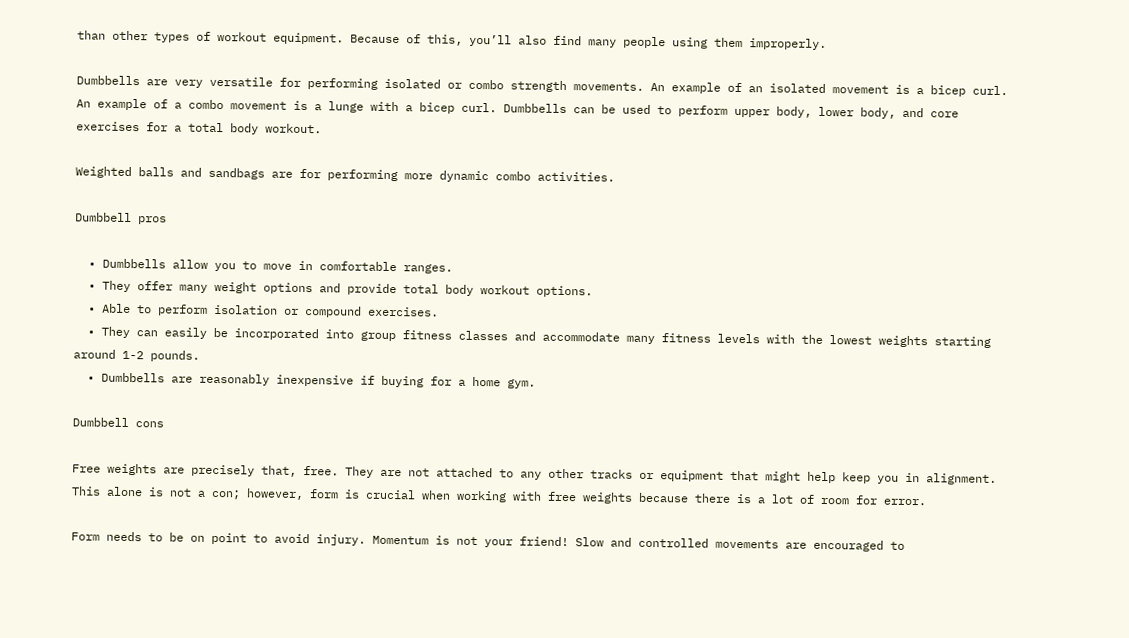than other types of workout equipment. Because of this, you’ll also find many people using them improperly.

Dumbbells are very versatile for performing isolated or combo strength movements. An example of an isolated movement is a bicep curl. An example of a combo movement is a lunge with a bicep curl. Dumbbells can be used to perform upper body, lower body, and core exercises for a total body workout.

Weighted balls and sandbags are for performing more dynamic combo activities.

Dumbbell pros

  • Dumbbells allow you to move in comfortable ranges.
  • They offer many weight options and provide total body workout options.
  • Able to perform isolation or compound exercises.
  • They can easily be incorporated into group fitness classes and accommodate many fitness levels with the lowest weights starting around 1-2 pounds.
  • Dumbbells are reasonably inexpensive if buying for a home gym.

Dumbbell cons

Free weights are precisely that, free. They are not attached to any other tracks or equipment that might help keep you in alignment. This alone is not a con; however, form is crucial when working with free weights because there is a lot of room for error.

Form needs to be on point to avoid injury. Momentum is not your friend! Slow and controlled movements are encouraged to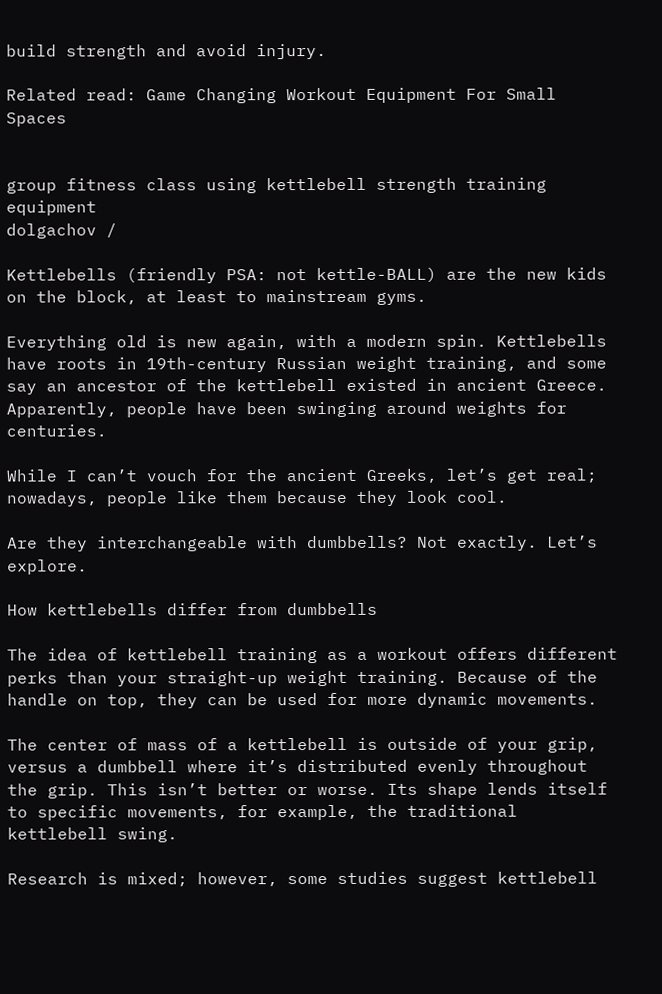build strength and avoid injury.

Related read: Game Changing Workout Equipment For Small Spaces


group fitness class using kettlebell strength training equipment
dolgachov /

Kettlebells (friendly PSA: not kettle-BALL) are the new kids on the block, at least to mainstream gyms.

Everything old is new again, with a modern spin. Kettlebells have roots in 19th-century Russian weight training, and some say an ancestor of the kettlebell existed in ancient Greece. Apparently, people have been swinging around weights for centuries.

While I can’t vouch for the ancient Greeks, let’s get real; nowadays, people like them because they look cool.

Are they interchangeable with dumbbells? Not exactly. Let’s explore.

How kettlebells differ from dumbbells

The idea of kettlebell training as a workout offers different perks than your straight-up weight training. Because of the handle on top, they can be used for more dynamic movements.

The center of mass of a kettlebell is outside of your grip, versus a dumbbell where it’s distributed evenly throughout the grip. This isn’t better or worse. Its shape lends itself to specific movements, for example, the traditional kettlebell swing.

Research is mixed; however, some studies suggest kettlebell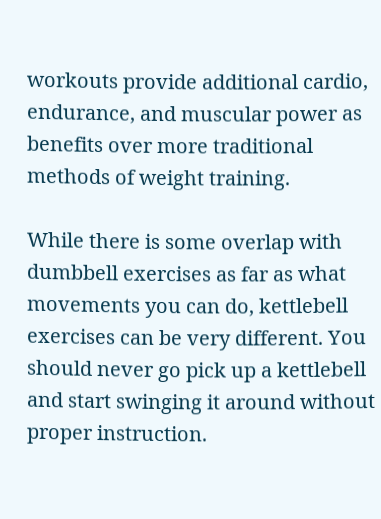workouts provide additional cardio, endurance, and muscular power as benefits over more traditional methods of weight training.

While there is some overlap with dumbbell exercises as far as what movements you can do, kettlebell exercises can be very different. You should never go pick up a kettlebell and start swinging it around without proper instruction.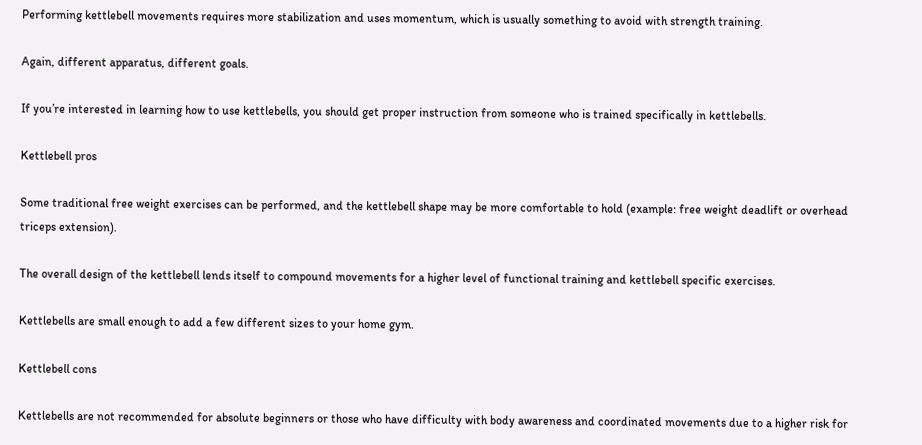Performing kettlebell movements requires more stabilization and uses momentum, which is usually something to avoid with strength training.

Again, different apparatus, different goals.

If you’re interested in learning how to use kettlebells, you should get proper instruction from someone who is trained specifically in kettlebells.

Kettlebell pros

Some traditional free weight exercises can be performed, and the kettlebell shape may be more comfortable to hold (example: free weight deadlift or overhead triceps extension).

The overall design of the kettlebell lends itself to compound movements for a higher level of functional training and kettlebell specific exercises.

Kettlebells are small enough to add a few different sizes to your home gym.

Kettlebell cons

Kettlebells are not recommended for absolute beginners or those who have difficulty with body awareness and coordinated movements due to a higher risk for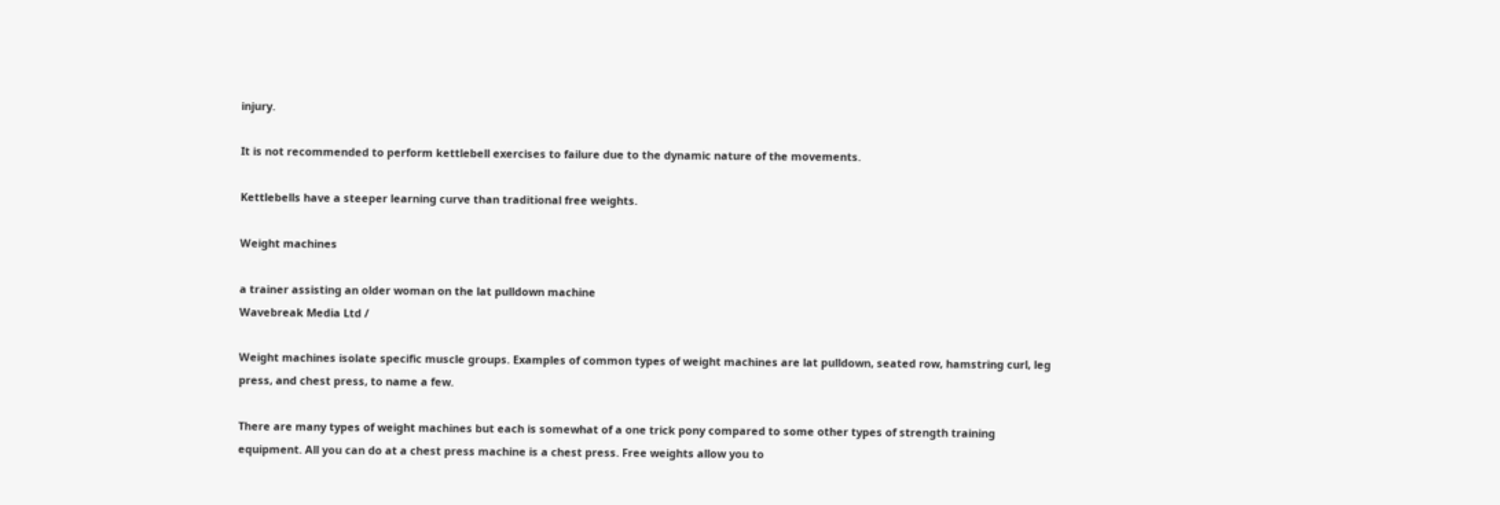injury.

It is not recommended to perform kettlebell exercises to failure due to the dynamic nature of the movements.

Kettlebells have a steeper learning curve than traditional free weights.

Weight machines

a trainer assisting an older woman on the lat pulldown machine
Wavebreak Media Ltd /

Weight machines isolate specific muscle groups. Examples of common types of weight machines are lat pulldown, seated row, hamstring curl, leg press, and chest press, to name a few.

There are many types of weight machines but each is somewhat of a one trick pony compared to some other types of strength training equipment. All you can do at a chest press machine is a chest press. Free weights allow you to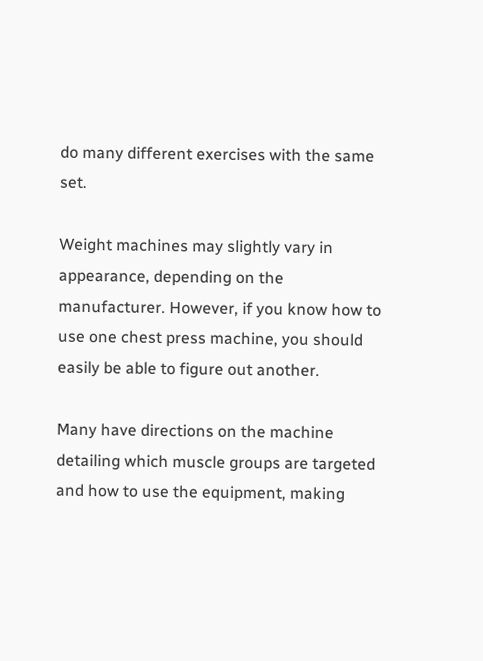do many different exercises with the same set.

Weight machines may slightly vary in appearance, depending on the manufacturer. However, if you know how to use one chest press machine, you should easily be able to figure out another.

Many have directions on the machine detailing which muscle groups are targeted and how to use the equipment, making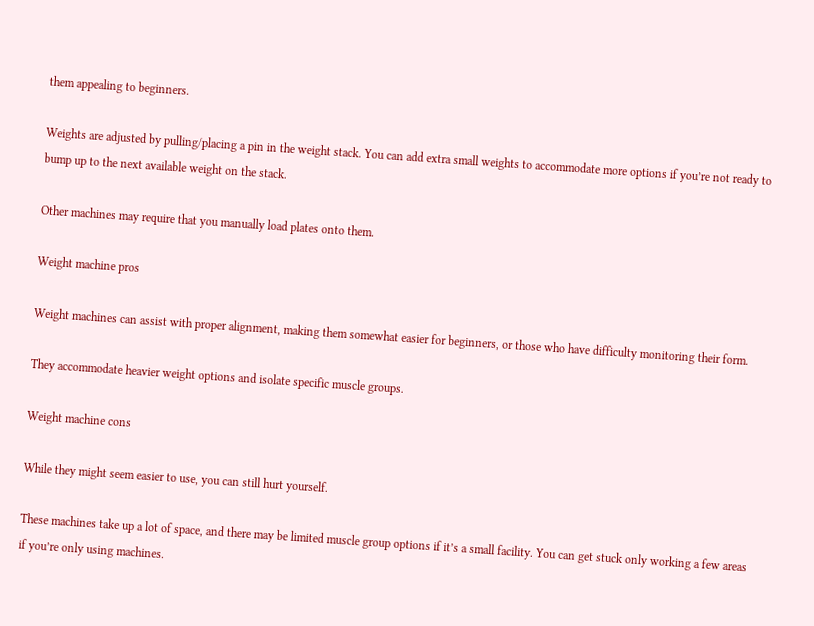them appealing to beginners.

Weights are adjusted by pulling/placing a pin in the weight stack. You can add extra small weights to accommodate more options if you’re not ready to bump up to the next available weight on the stack.

Other machines may require that you manually load plates onto them.

Weight machine pros

Weight machines can assist with proper alignment, making them somewhat easier for beginners, or those who have difficulty monitoring their form.

They accommodate heavier weight options and isolate specific muscle groups.

Weight machine cons

While they might seem easier to use, you can still hurt yourself.

These machines take up a lot of space, and there may be limited muscle group options if it’s a small facility. You can get stuck only working a few areas if you’re only using machines.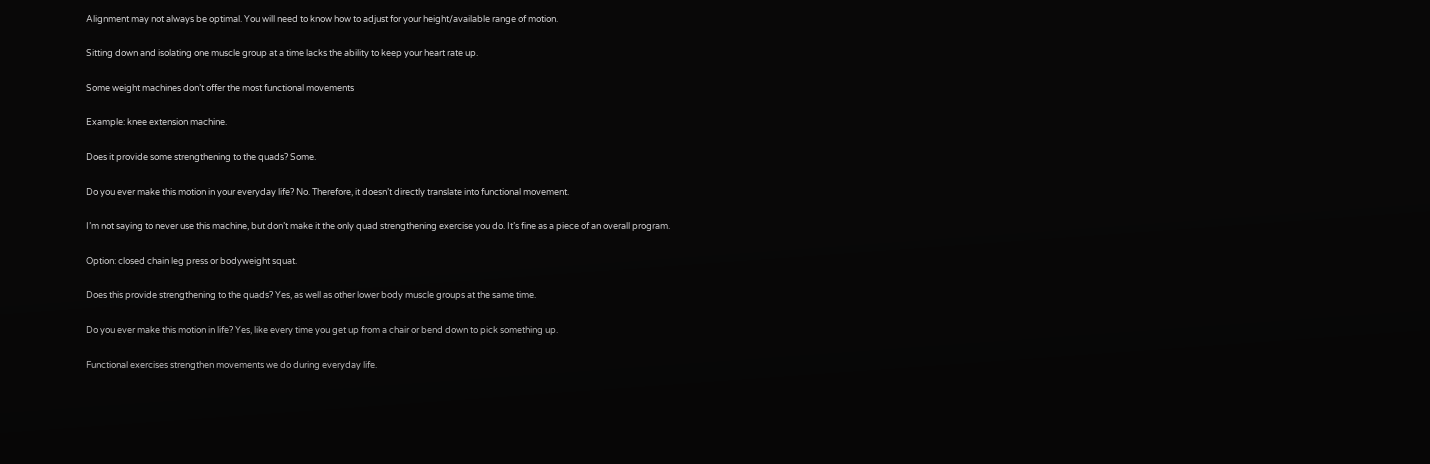Alignment may not always be optimal. You will need to know how to adjust for your height/available range of motion.

Sitting down and isolating one muscle group at a time lacks the ability to keep your heart rate up.

Some weight machines don’t offer the most functional movements

Example: knee extension machine.

Does it provide some strengthening to the quads? Some.

Do you ever make this motion in your everyday life? No. Therefore, it doesn’t directly translate into functional movement.

I’m not saying to never use this machine, but don’t make it the only quad strengthening exercise you do. It’s fine as a piece of an overall program.

Option: closed chain leg press or bodyweight squat.

Does this provide strengthening to the quads? Yes, as well as other lower body muscle groups at the same time.

Do you ever make this motion in life? Yes, like every time you get up from a chair or bend down to pick something up.

Functional exercises strengthen movements we do during everyday life.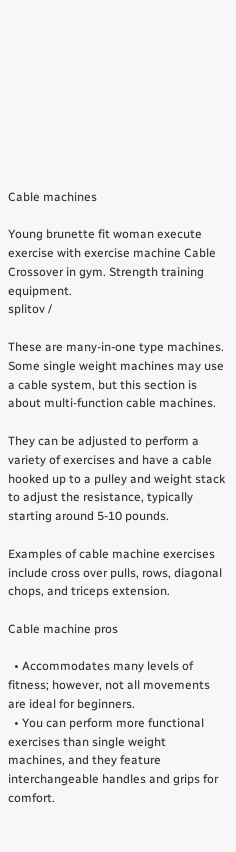Cable machines

Young brunette fit woman execute exercise with exercise machine Cable Crossover in gym. Strength training equipment.
splitov /

These are many-in-one type machines. Some single weight machines may use a cable system, but this section is about multi-function cable machines.

They can be adjusted to perform a variety of exercises and have a cable hooked up to a pulley and weight stack to adjust the resistance, typically starting around 5-10 pounds.

Examples of cable machine exercises include cross over pulls, rows, diagonal chops, and triceps extension.

Cable machine pros

  • Accommodates many levels of fitness; however, not all movements are ideal for beginners.
  • You can perform more functional exercises than single weight machines, and they feature interchangeable handles and grips for comfort.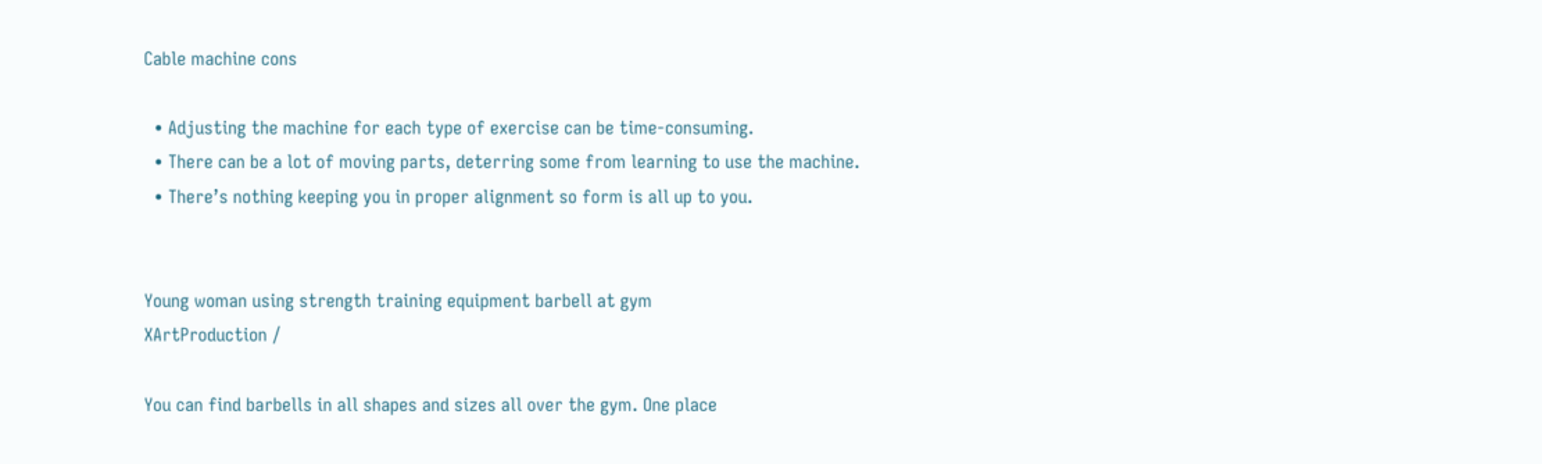Cable machine cons

  • Adjusting the machine for each type of exercise can be time-consuming.
  • There can be a lot of moving parts, deterring some from learning to use the machine.
  • There’s nothing keeping you in proper alignment so form is all up to you.


Young woman using strength training equipment barbell at gym
XArtProduction /

You can find barbells in all shapes and sizes all over the gym. One place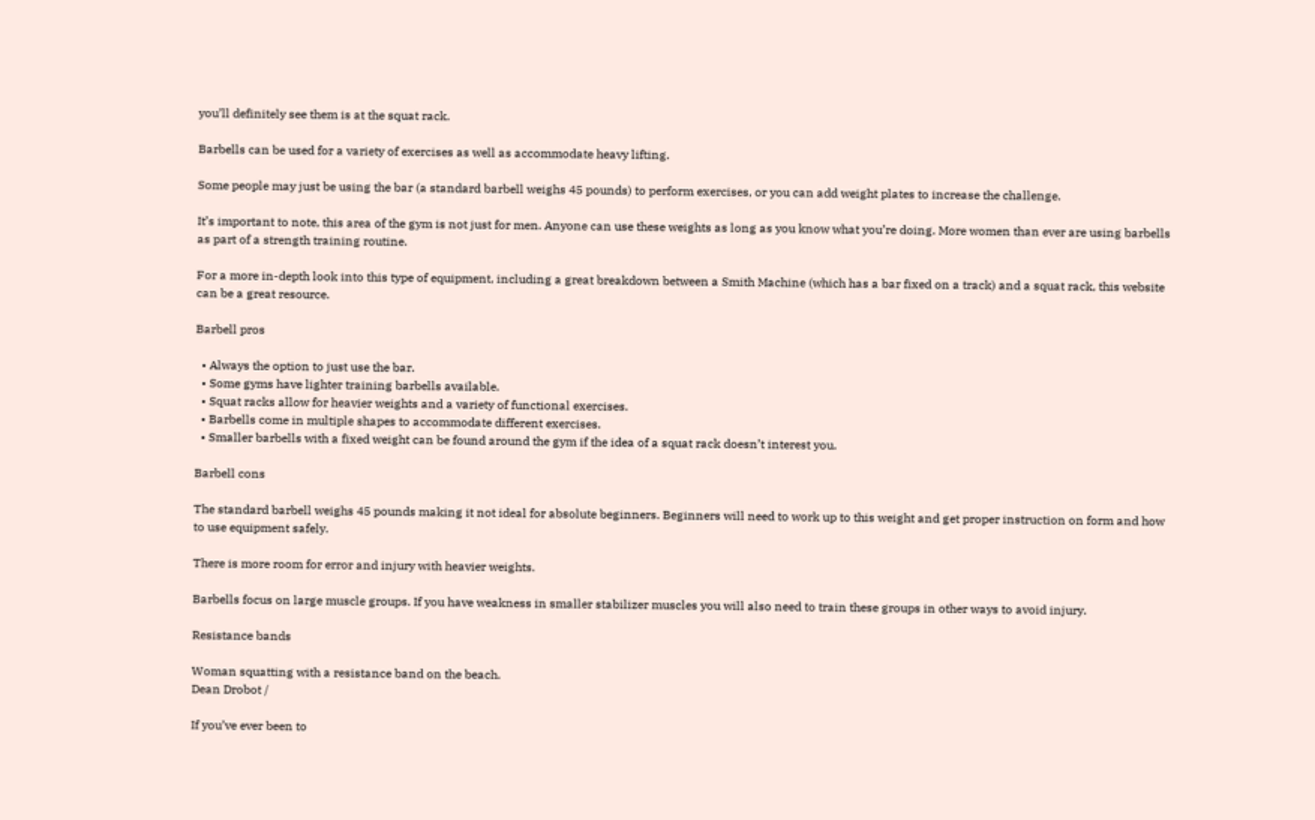you’ll definitely see them is at the squat rack.

Barbells can be used for a variety of exercises as well as accommodate heavy lifting.

Some people may just be using the bar (a standard barbell weighs 45 pounds) to perform exercises, or you can add weight plates to increase the challenge.

It’s important to note, this area of the gym is not just for men. Anyone can use these weights as long as you know what you’re doing. More women than ever are using barbells as part of a strength training routine.

For a more in-depth look into this type of equipment, including a great breakdown between a Smith Machine (which has a bar fixed on a track) and a squat rack, this website can be a great resource.

Barbell pros

  • Always the option to just use the bar.
  • Some gyms have lighter training barbells available.
  • Squat racks allow for heavier weights and a variety of functional exercises.
  • Barbells come in multiple shapes to accommodate different exercises.
  • Smaller barbells with a fixed weight can be found around the gym if the idea of a squat rack doesn’t interest you.

Barbell cons

The standard barbell weighs 45 pounds making it not ideal for absolute beginners. Beginners will need to work up to this weight and get proper instruction on form and how to use equipment safely.

There is more room for error and injury with heavier weights.

Barbells focus on large muscle groups. If you have weakness in smaller stabilizer muscles you will also need to train these groups in other ways to avoid injury.

Resistance bands

Woman squatting with a resistance band on the beach.
Dean Drobot /

If you’ve ever been to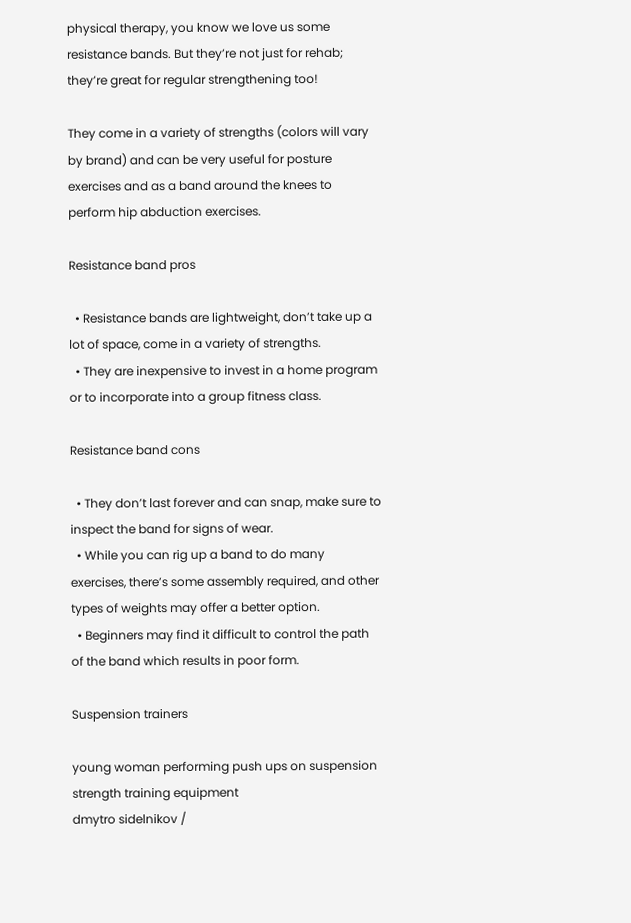physical therapy, you know we love us some resistance bands. But they’re not just for rehab; they’re great for regular strengthening too!

They come in a variety of strengths (colors will vary by brand) and can be very useful for posture exercises and as a band around the knees to perform hip abduction exercises.

Resistance band pros

  • Resistance bands are lightweight, don’t take up a lot of space, come in a variety of strengths.
  • They are inexpensive to invest in a home program or to incorporate into a group fitness class.

Resistance band cons

  • They don’t last forever and can snap, make sure to inspect the band for signs of wear.
  • While you can rig up a band to do many exercises, there’s some assembly required, and other types of weights may offer a better option.
  • Beginners may find it difficult to control the path of the band which results in poor form.

Suspension trainers

young woman performing push ups on suspension strength training equipment
dmytro sidelnikov /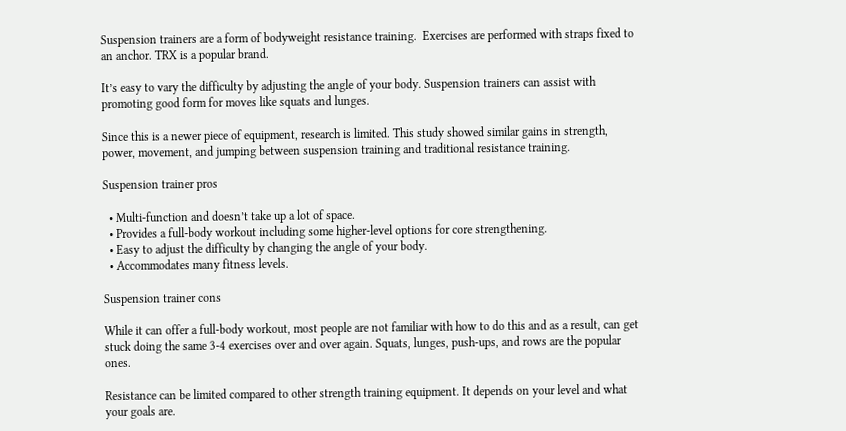Suspension trainers are a form of bodyweight resistance training.  Exercises are performed with straps fixed to an anchor. TRX is a popular brand.

It’s easy to vary the difficulty by adjusting the angle of your body. Suspension trainers can assist with promoting good form for moves like squats and lunges.

Since this is a newer piece of equipment, research is limited. This study showed similar gains in strength, power, movement, and jumping between suspension training and traditional resistance training.

Suspension trainer pros

  • Multi-function and doesn’t take up a lot of space.
  • Provides a full-body workout including some higher-level options for core strengthening.
  • Easy to adjust the difficulty by changing the angle of your body.
  • Accommodates many fitness levels.

Suspension trainer cons

While it can offer a full-body workout, most people are not familiar with how to do this and as a result, can get stuck doing the same 3-4 exercises over and over again. Squats, lunges, push-ups, and rows are the popular ones.

Resistance can be limited compared to other strength training equipment. It depends on your level and what your goals are.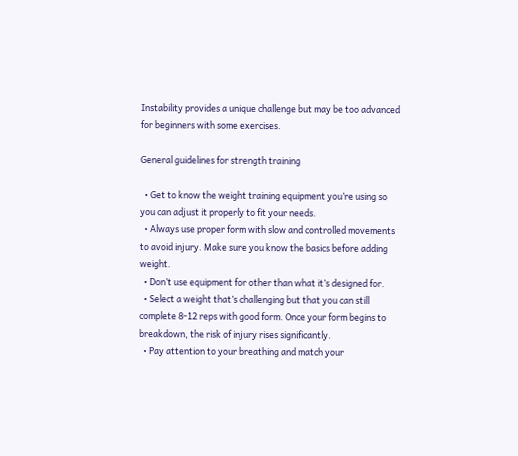Instability provides a unique challenge but may be too advanced for beginners with some exercises.

General guidelines for strength training

  • Get to know the weight training equipment you’re using so you can adjust it properly to fit your needs.
  • Always use proper form with slow and controlled movements to avoid injury. Make sure you know the basics before adding weight.
  • Don’t use equipment for other than what it’s designed for.
  • Select a weight that’s challenging but that you can still complete 8-12 reps with good form. Once your form begins to breakdown, the risk of injury rises significantly.
  • Pay attention to your breathing and match your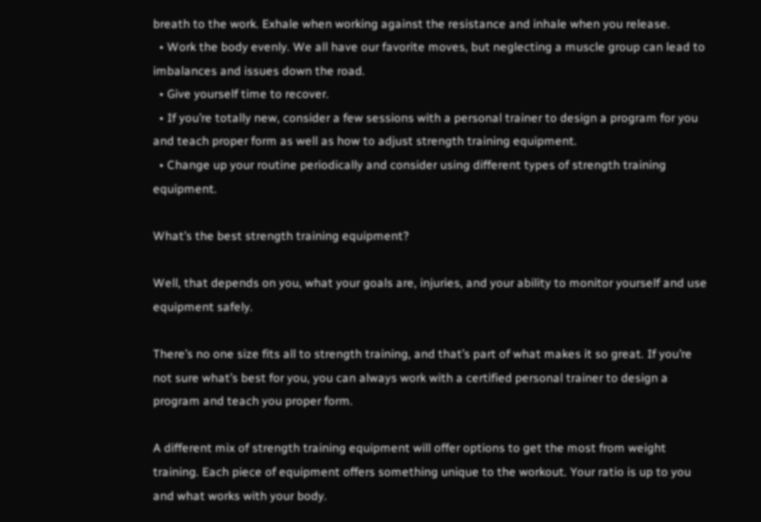breath to the work. Exhale when working against the resistance and inhale when you release.
  • Work the body evenly. We all have our favorite moves, but neglecting a muscle group can lead to imbalances and issues down the road.
  • Give yourself time to recover.
  • If you’re totally new, consider a few sessions with a personal trainer to design a program for you and teach proper form as well as how to adjust strength training equipment.
  • Change up your routine periodically and consider using different types of strength training equipment.

What’s the best strength training equipment?

Well, that depends on you, what your goals are, injuries, and your ability to monitor yourself and use equipment safely.

There’s no one size fits all to strength training, and that’s part of what makes it so great. If you’re not sure what’s best for you, you can always work with a certified personal trainer to design a program and teach you proper form.

A different mix of strength training equipment will offer options to get the most from weight training. Each piece of equipment offers something unique to the workout. Your ratio is up to you and what works with your body.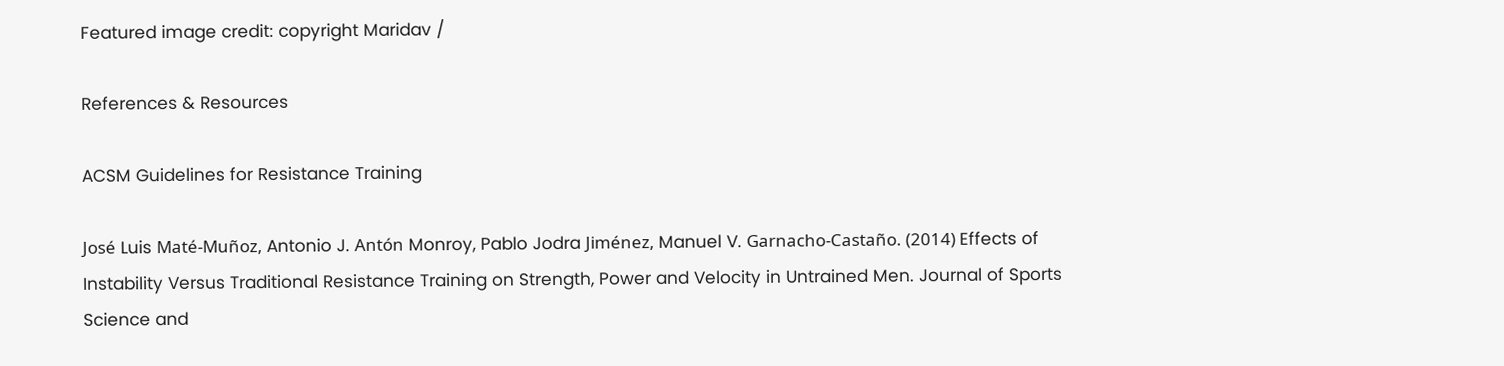Featured image credit: copyright Maridav /

References & Resources

ACSM Guidelines for Resistance Training

José Luis Maté-Muñoz, Antonio J. Antón Monroy, Pablo Jodra Jiménez, Manuel V. Garnacho-Castaño. (2014) Effects of Instability Versus Traditional Resistance Training on Strength, Power and Velocity in Untrained Men. Journal of Sports Science and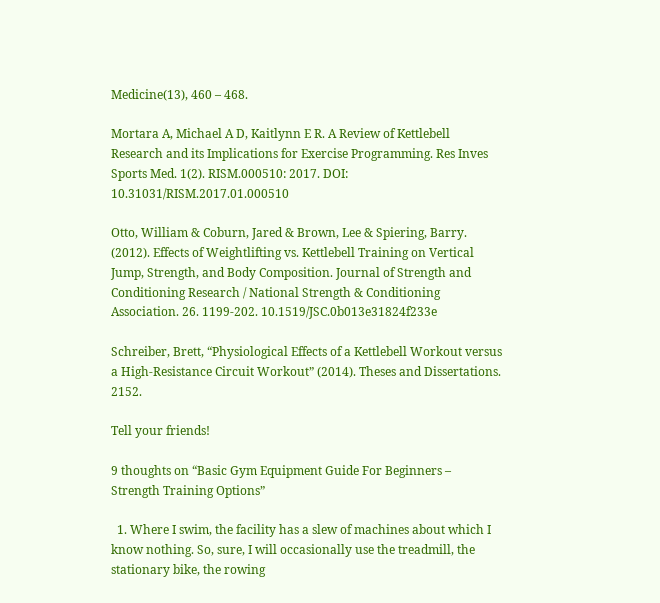Medicine(13), 460 – 468.

Mortara A, Michael A D, Kaitlynn E R. A Review of Kettlebell Research and its Implications for Exercise Programming. Res Inves Sports Med. 1(2). RISM.000510: 2017. DOI: 10.31031/RISM.2017.01.000510

Otto, William & Coburn, Jared & Brown, Lee & Spiering, Barry. (2012). Effects of Weightlifting vs. Kettlebell Training on Vertical Jump, Strength, and Body Composition. Journal of Strength and Conditioning Research / National Strength & Conditioning Association. 26. 1199-202. 10.1519/JSC.0b013e31824f233e

Schreiber, Brett, “Physiological Effects of a Kettlebell Workout versus a High-Resistance Circuit Workout” (2014). Theses and Dissertations. 2152.

Tell your friends!

9 thoughts on “Basic Gym Equipment Guide For Beginners – Strength Training Options”

  1. Where I swim, the facility has a slew of machines about which I know nothing. So, sure, I will occasionally use the treadmill, the stationary bike, the rowing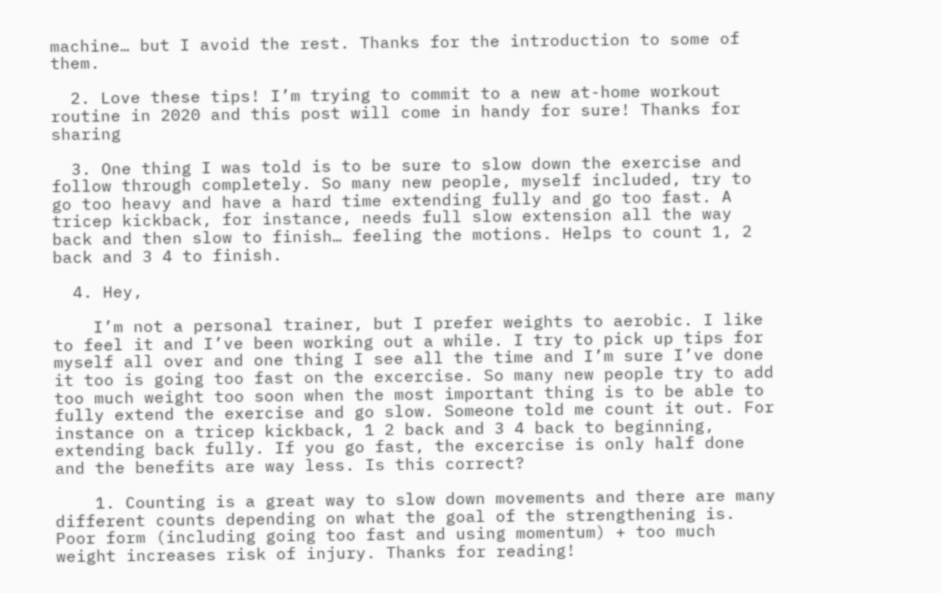machine… but I avoid the rest. Thanks for the introduction to some of them.

  2. Love these tips! I’m trying to commit to a new at-home workout routine in 2020 and this post will come in handy for sure! Thanks for sharing

  3. One thing I was told is to be sure to slow down the exercise and follow through completely. So many new people, myself included, try to go too heavy and have a hard time extending fully and go too fast. A tricep kickback, for instance, needs full slow extension all the way back and then slow to finish… feeling the motions. Helps to count 1, 2 back and 3 4 to finish.

  4. Hey,

    I’m not a personal trainer, but I prefer weights to aerobic. I like to feel it and I’ve been working out a while. I try to pick up tips for myself all over and one thing I see all the time and I’m sure I’ve done it too is going too fast on the excercise. So many new people try to add too much weight too soon when the most important thing is to be able to fully extend the exercise and go slow. Someone told me count it out. For instance on a tricep kickback, 1 2 back and 3 4 back to beginning, extending back fully. If you go fast, the excercise is only half done and the benefits are way less. Is this correct?

    1. Counting is a great way to slow down movements and there are many different counts depending on what the goal of the strengthening is. Poor form (including going too fast and using momentum) + too much weight increases risk of injury. Thanks for reading!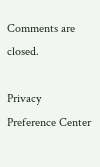Comments are closed.

Privacy Preference Center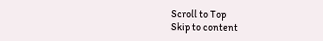Scroll to Top
Skip to content